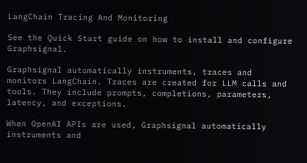LangChain Tracing And Monitoring

See the Quick Start guide on how to install and configure Graphsignal.

Graphsignal automatically instruments, traces and monitors LangChain. Traces are created for LLM calls and tools. They include prompts, completions, parameters, latency, and exceptions.

When OpenAI APIs are used, Graphsignal automatically instruments and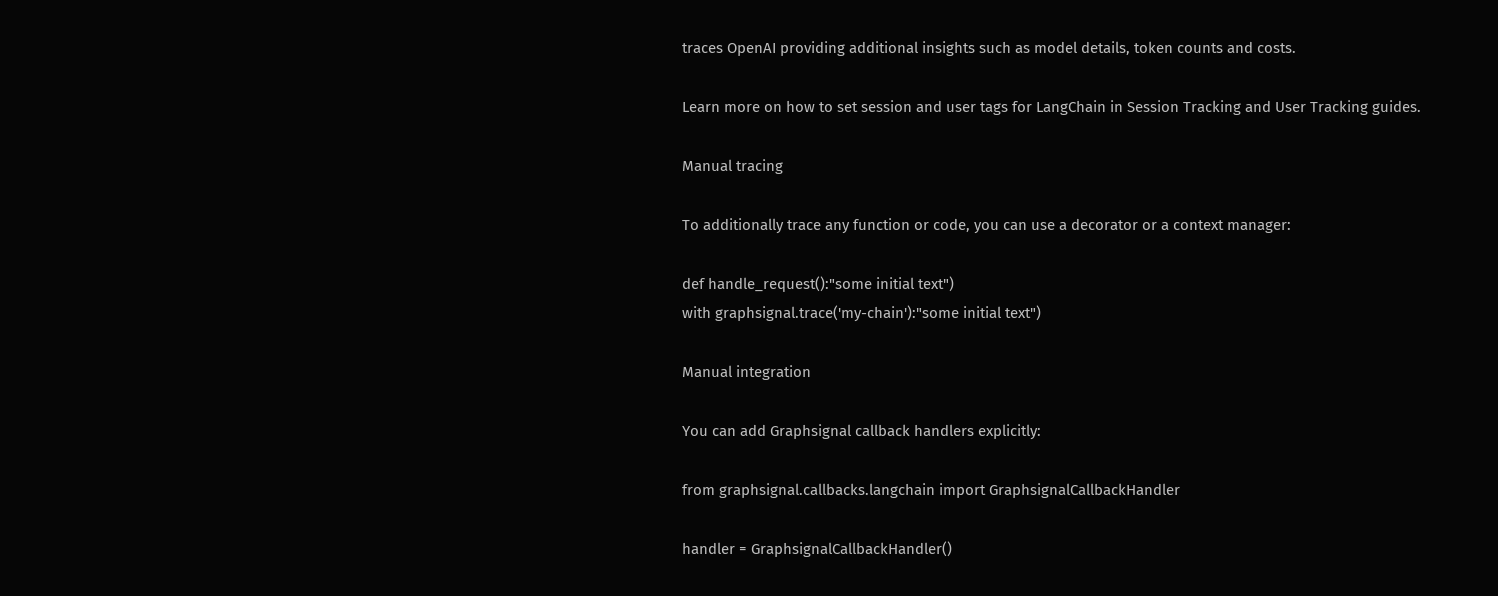traces OpenAI providing additional insights such as model details, token counts and costs.

Learn more on how to set session and user tags for LangChain in Session Tracking and User Tracking guides.

Manual tracing

To additionally trace any function or code, you can use a decorator or a context manager:

def handle_request():"some initial text")
with graphsignal.trace('my-chain'):"some initial text")

Manual integration

You can add Graphsignal callback handlers explicitly:

from graphsignal.callbacks.langchain import GraphsignalCallbackHandler

handler = GraphsignalCallbackHandler()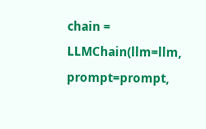chain = LLMChain(llm=llm, prompt=prompt,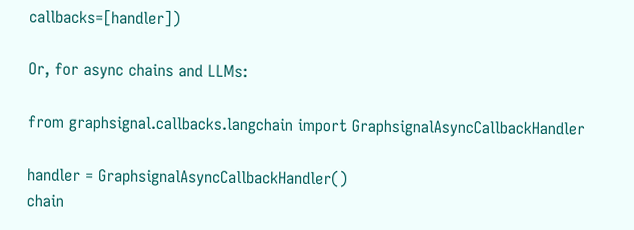callbacks=[handler])

Or, for async chains and LLMs:

from graphsignal.callbacks.langchain import GraphsignalAsyncCallbackHandler

handler = GraphsignalAsyncCallbackHandler()
chain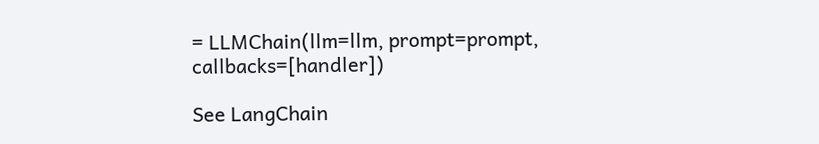= LLMChain(llm=llm, prompt=prompt, callbacks=[handler])

See LangChain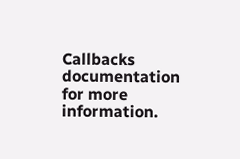Callbacks documentation for more information.